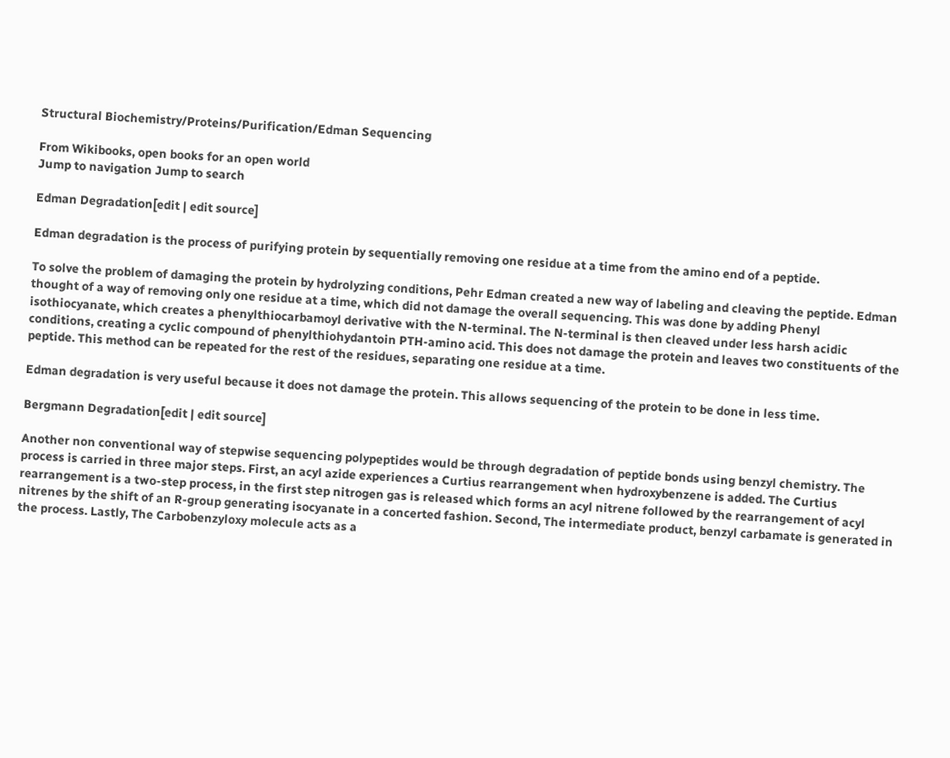Structural Biochemistry/Proteins/Purification/Edman Sequencing

From Wikibooks, open books for an open world
Jump to navigation Jump to search

Edman Degradation[edit | edit source]

Edman degradation is the process of purifying protein by sequentially removing one residue at a time from the amino end of a peptide.

To solve the problem of damaging the protein by hydrolyzing conditions, Pehr Edman created a new way of labeling and cleaving the peptide. Edman thought of a way of removing only one residue at a time, which did not damage the overall sequencing. This was done by adding Phenyl isothiocyanate, which creates a phenylthiocarbamoyl derivative with the N-terminal. The N-terminal is then cleaved under less harsh acidic conditions, creating a cyclic compound of phenylthiohydantoin PTH-amino acid. This does not damage the protein and leaves two constituents of the peptide. This method can be repeated for the rest of the residues, separating one residue at a time.

Edman degradation is very useful because it does not damage the protein. This allows sequencing of the protein to be done in less time.

Bergmann Degradation[edit | edit source]

Another non conventional way of stepwise sequencing polypeptides would be through degradation of peptide bonds using benzyl chemistry. The process is carried in three major steps. First, an acyl azide experiences a Curtius rearrangement when hydroxybenzene is added. The Curtius rearrangement is a two-step process, in the first step nitrogen gas is released which forms an acyl nitrene followed by the rearrangement of acyl nitrenes by the shift of an R-group generating isocyanate in a concerted fashion. Second, The intermediate product, benzyl carbamate is generated in the process. Lastly, The Carbobenzyloxy molecule acts as a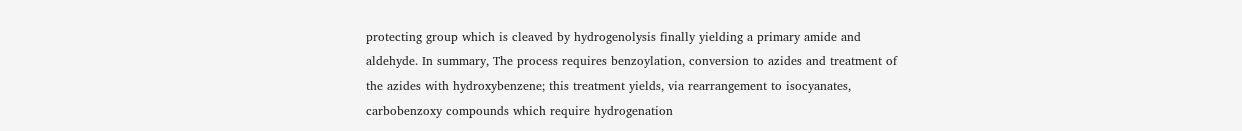protecting group which is cleaved by hydrogenolysis finally yielding a primary amide and aldehyde. In summary, The process requires benzoylation, conversion to azides and treatment of the azides with hydroxybenzene; this treatment yields, via rearrangement to isocyanates, carbobenzoxy compounds which require hydrogenation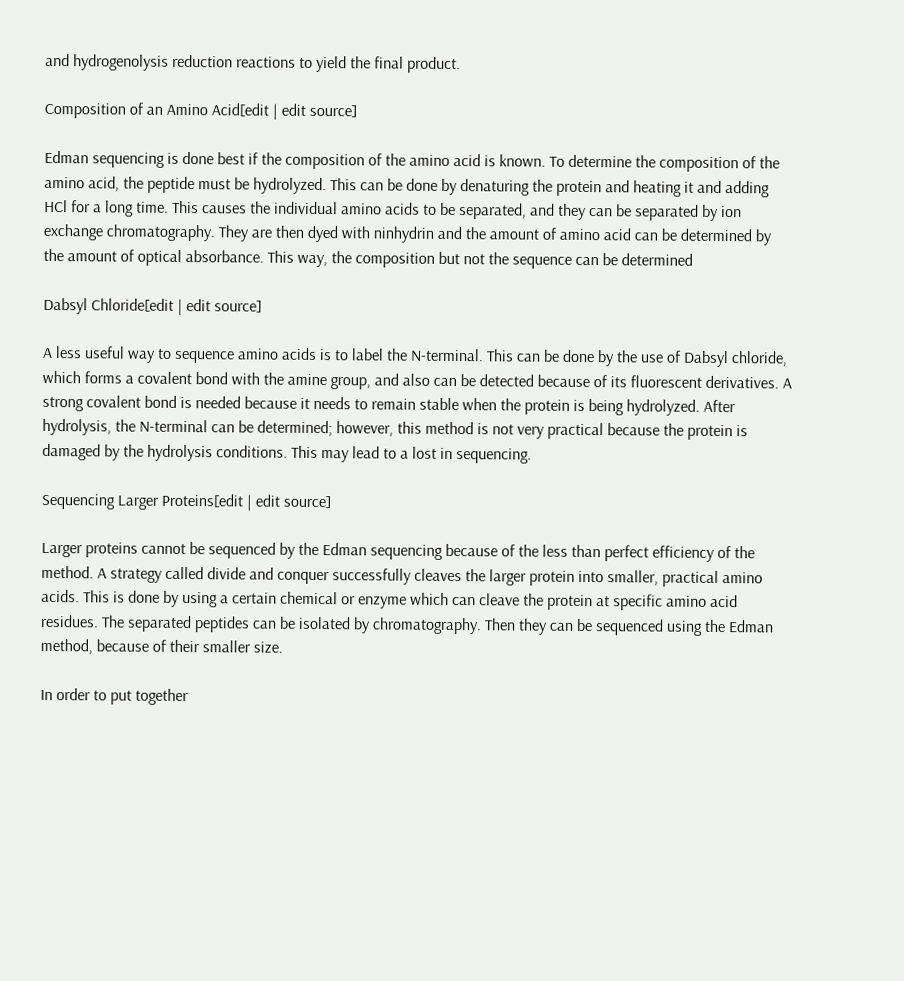and hydrogenolysis reduction reactions to yield the final product.

Composition of an Amino Acid[edit | edit source]

Edman sequencing is done best if the composition of the amino acid is known. To determine the composition of the amino acid, the peptide must be hydrolyzed. This can be done by denaturing the protein and heating it and adding HCl for a long time. This causes the individual amino acids to be separated, and they can be separated by ion exchange chromatography. They are then dyed with ninhydrin and the amount of amino acid can be determined by the amount of optical absorbance. This way, the composition but not the sequence can be determined

Dabsyl Chloride[edit | edit source]

A less useful way to sequence amino acids is to label the N-terminal. This can be done by the use of Dabsyl chloride, which forms a covalent bond with the amine group, and also can be detected because of its fluorescent derivatives. A strong covalent bond is needed because it needs to remain stable when the protein is being hydrolyzed. After hydrolysis, the N-terminal can be determined; however, this method is not very practical because the protein is damaged by the hydrolysis conditions. This may lead to a lost in sequencing.

Sequencing Larger Proteins[edit | edit source]

Larger proteins cannot be sequenced by the Edman sequencing because of the less than perfect efficiency of the method. A strategy called divide and conquer successfully cleaves the larger protein into smaller, practical amino acids. This is done by using a certain chemical or enzyme which can cleave the protein at specific amino acid residues. The separated peptides can be isolated by chromatography. Then they can be sequenced using the Edman method, because of their smaller size.

In order to put together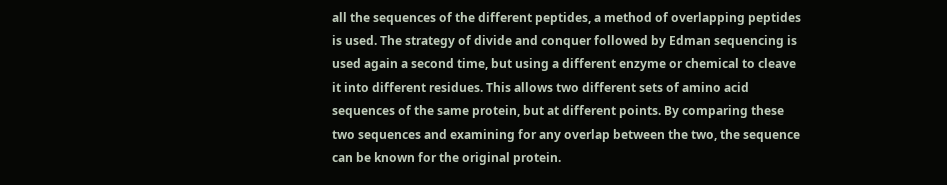all the sequences of the different peptides, a method of overlapping peptides is used. The strategy of divide and conquer followed by Edman sequencing is used again a second time, but using a different enzyme or chemical to cleave it into different residues. This allows two different sets of amino acid sequences of the same protein, but at different points. By comparing these two sequences and examining for any overlap between the two, the sequence can be known for the original protein.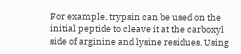For example, trypsin can be used on the initial peptide to cleave it at the carboxyl side of arginine and lysine residues. Using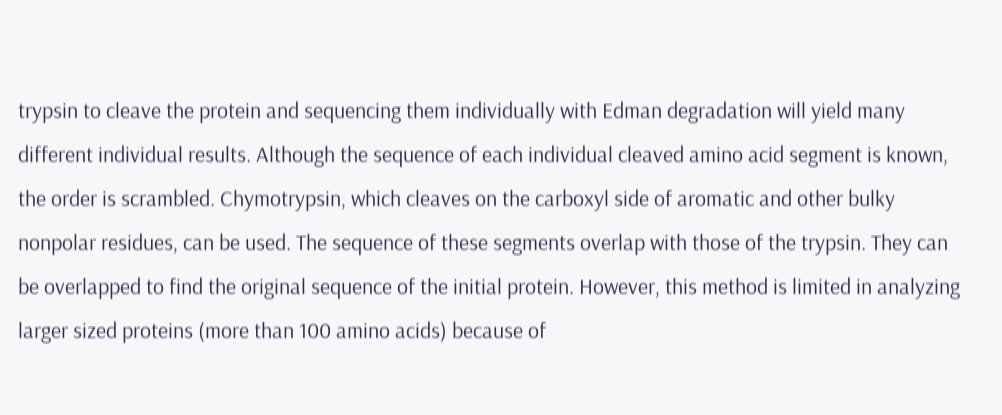trypsin to cleave the protein and sequencing them individually with Edman degradation will yield many different individual results. Although the sequence of each individual cleaved amino acid segment is known, the order is scrambled. Chymotrypsin, which cleaves on the carboxyl side of aromatic and other bulky nonpolar residues, can be used. The sequence of these segments overlap with those of the trypsin. They can be overlapped to find the original sequence of the initial protein. However, this method is limited in analyzing larger sized proteins (more than 100 amino acids) because of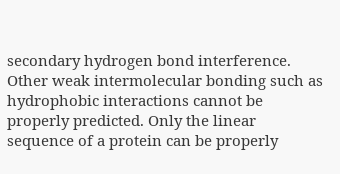secondary hydrogen bond interference. Other weak intermolecular bonding such as hydrophobic interactions cannot be properly predicted. Only the linear sequence of a protein can be properly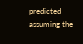predicted assuming the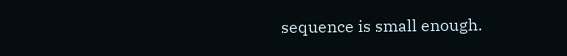sequence is small enough.